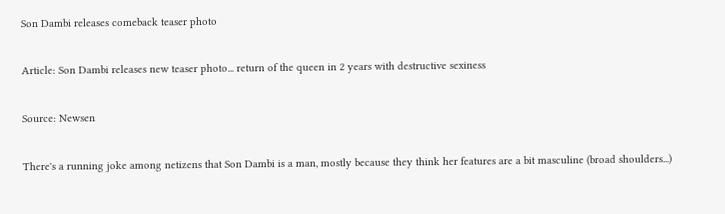Son Dambi releases comeback teaser photo

Article: Son Dambi releases new teaser photo... return of the queen in 2 years with destructive sexiness

Source: Newsen

There's a running joke among netizens that Son Dambi is a man, mostly because they think her features are a bit masculine (broad shoulders...)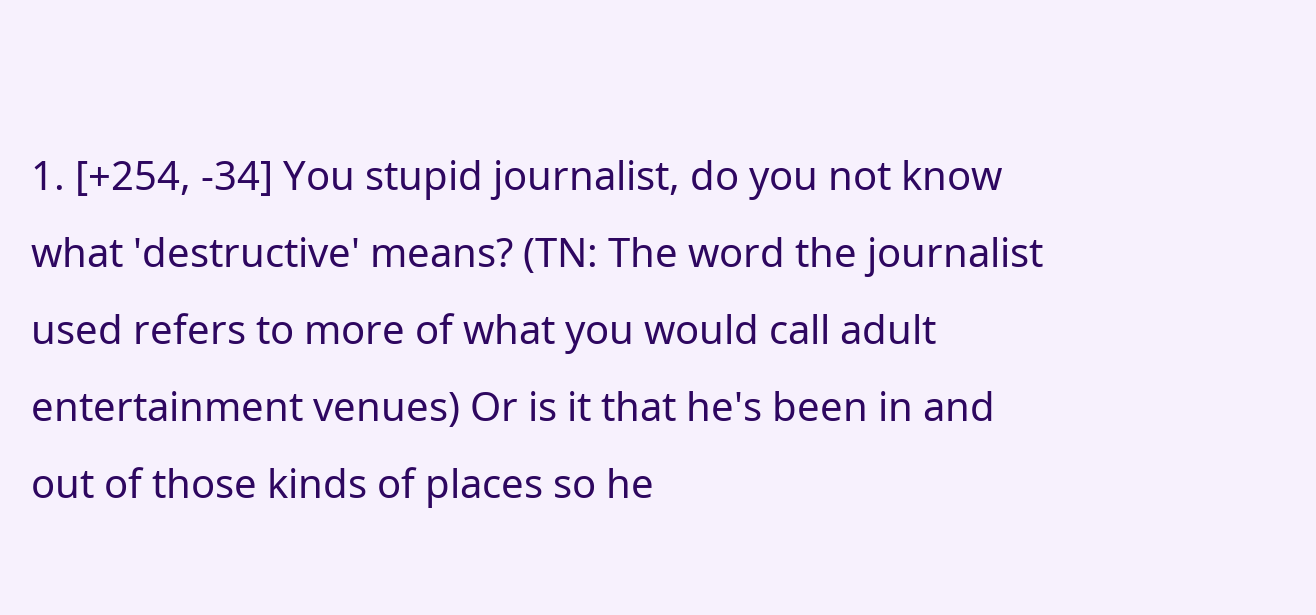1. [+254, -34] You stupid journalist, do you not know what 'destructive' means? (TN: The word the journalist used refers to more of what you would call adult entertainment venues) Or is it that he's been in and out of those kinds of places so he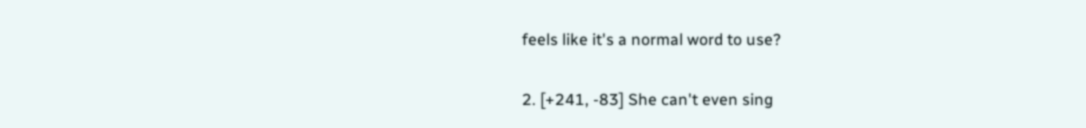feels like it's a normal word to use?

2. [+241, -83] She can't even sing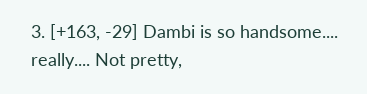3. [+163, -29] Dambi is so handsome.... really.... Not pretty,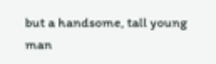but a handsome, tall young man